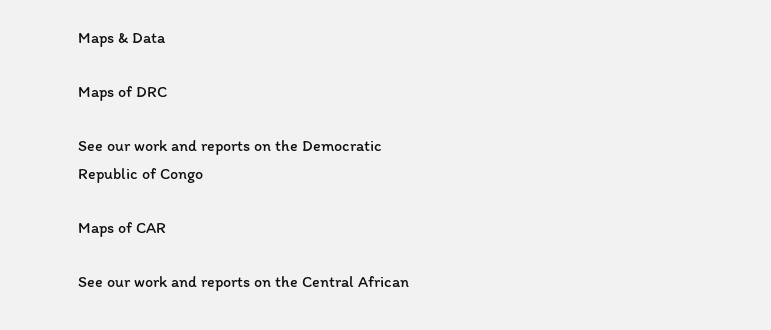Maps & Data

Maps of DRC

See our work and reports on the Democratic Republic of Congo

Maps of CAR

See our work and reports on the Central African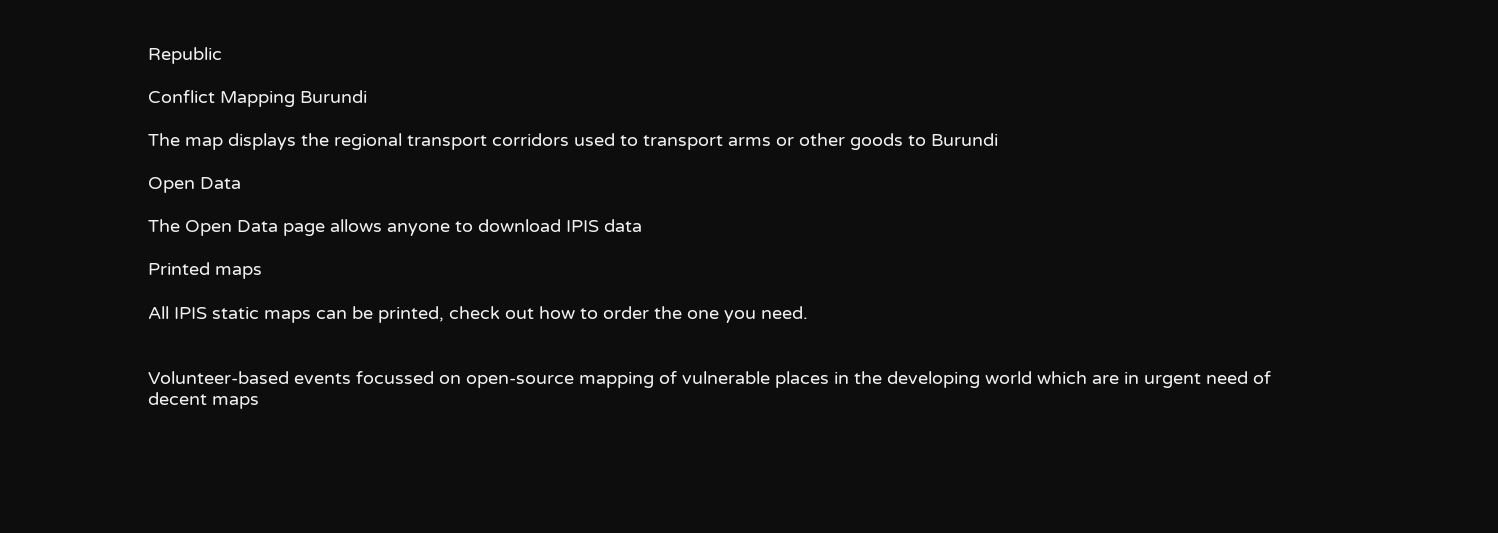Republic

Conflict Mapping Burundi

The map displays the regional transport corridors used to transport arms or other goods to Burundi

Open Data

The Open Data page allows anyone to download IPIS data

Printed maps

All IPIS static maps can be printed, check out how to order the one you need.


Volunteer-based events focussed on open-source mapping of vulnerable places in the developing world which are in urgent need of decent maps